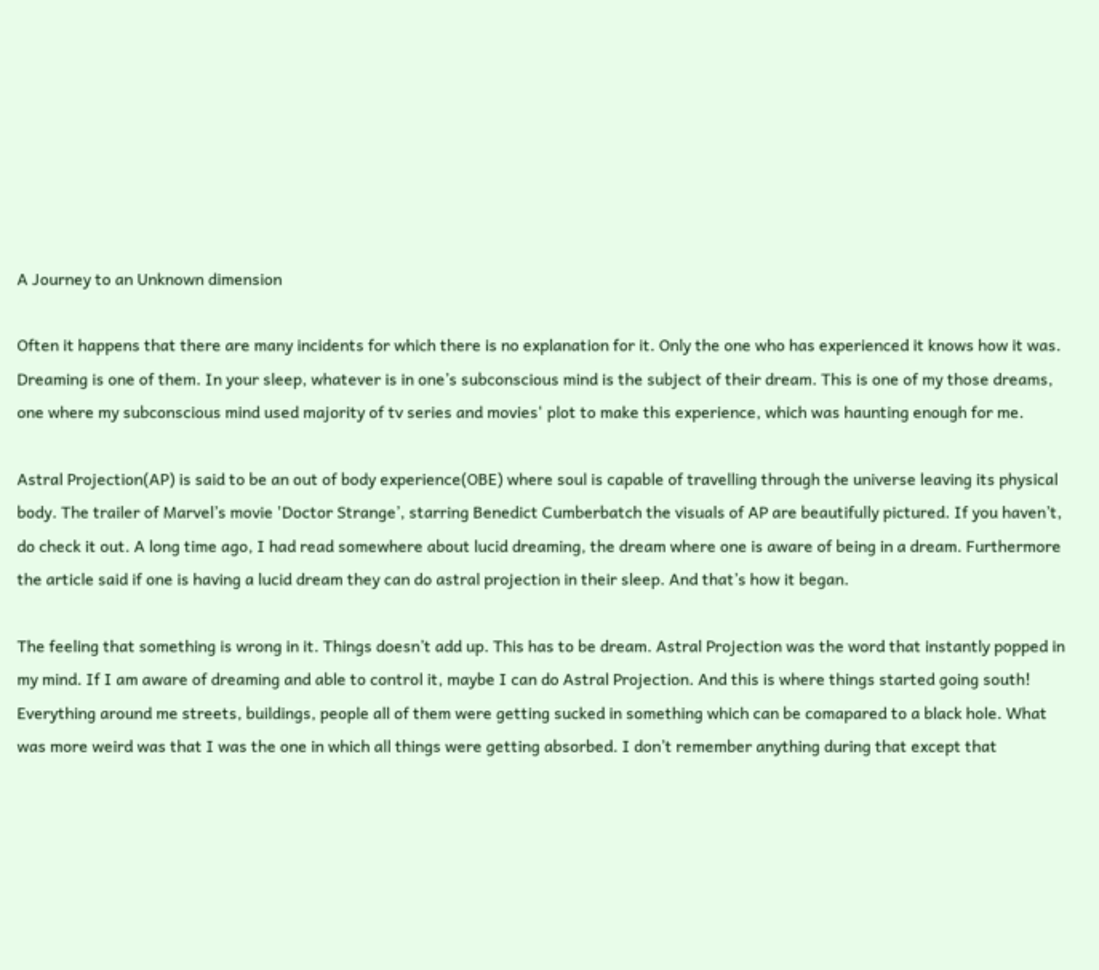A Journey to an Unknown dimension

Often it happens that there are many incidents for which there is no explanation for it. Only the one who has experienced it knows how it was. Dreaming is one of them. In your sleep, whatever is in one’s subconscious mind is the subject of their dream. This is one of my those dreams, one where my subconscious mind used majority of tv series and movies' plot to make this experience, which was haunting enough for me.

Astral Projection(AP) is said to be an out of body experience(OBE) where soul is capable of travelling through the universe leaving its physical body. The trailer of Marvel’s movie 'Doctor Strange’, starring Benedict Cumberbatch the visuals of AP are beautifully pictured. If you haven’t, do check it out. A long time ago, I had read somewhere about lucid dreaming, the dream where one is aware of being in a dream. Furthermore the article said if one is having a lucid dream they can do astral projection in their sleep. And that’s how it began.

The feeling that something is wrong in it. Things doesn’t add up. This has to be dream. Astral Projection was the word that instantly popped in my mind. If I am aware of dreaming and able to control it, maybe I can do Astral Projection. And this is where things started going south! Everything around me streets, buildings, people all of them were getting sucked in something which can be comapared to a black hole. What was more weird was that I was the one in which all things were getting absorbed. I don’t remember anything during that except that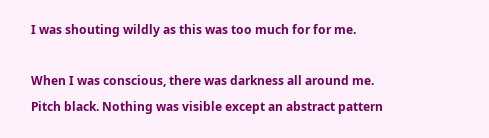I was shouting wildly as this was too much for for me.

When I was conscious, there was darkness all around me. Pitch black. Nothing was visible except an abstract pattern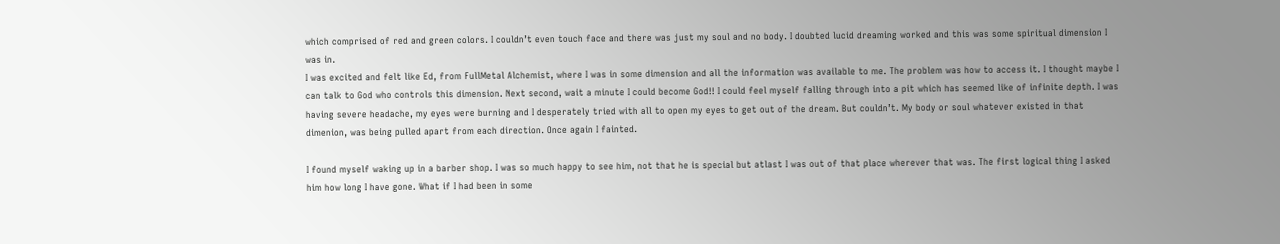which comprised of red and green colors. I couldn’t even touch face and there was just my soul and no body. I doubted lucid dreaming worked and this was some spiritual dimension I was in.
I was excited and felt like Ed, from FullMetal Alchemist, where I was in some dimension and all the information was available to me. The problem was how to access it. I thought maybe I can talk to God who controls this dimension. Next second, wait a minute I could become God!! I could feel myself falling through into a pit which has seemed like of infinite depth. I was having severe headache, my eyes were burning and I desperately tried with all to open my eyes to get out of the dream. But couldn’t. My body or soul whatever existed in that dimenion, was being pulled apart from each direction. Once again I fainted.

I found myself waking up in a barber shop. I was so much happy to see him, not that he is special but atlast I was out of that place wherever that was. The first logical thing I asked him how long I have gone. What if I had been in some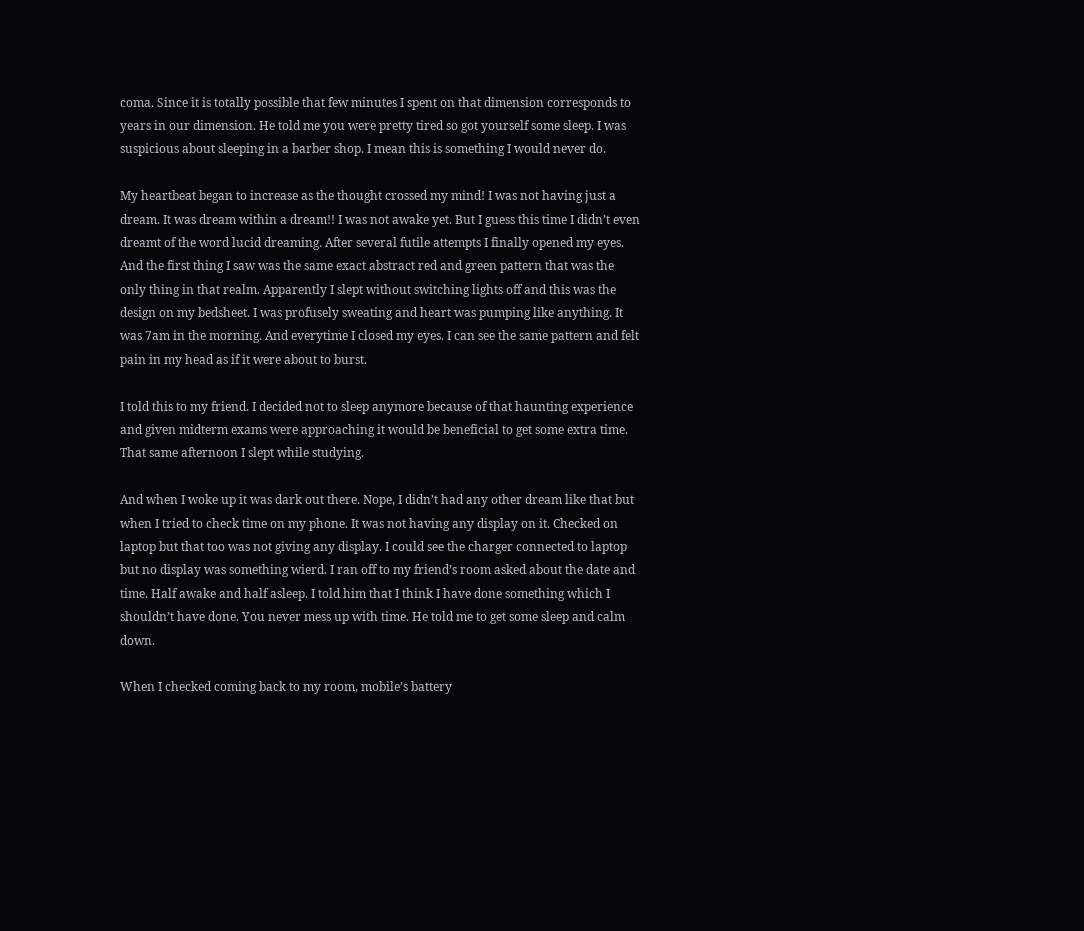coma. Since it is totally possible that few minutes I spent on that dimension corresponds to years in our dimension. He told me you were pretty tired so got yourself some sleep. I was suspicious about sleeping in a barber shop. I mean this is something I would never do.

My heartbeat began to increase as the thought crossed my mind! I was not having just a dream. It was dream within a dream!! I was not awake yet. But I guess this time I didn’t even dreamt of the word lucid dreaming. After several futile attempts I finally opened my eyes. And the first thing I saw was the same exact abstract red and green pattern that was the only thing in that realm. Apparently I slept without switching lights off and this was the design on my bedsheet. I was profusely sweating and heart was pumping like anything. It was 7am in the morning. And everytime I closed my eyes. I can see the same pattern and felt pain in my head as if it were about to burst.

I told this to my friend. I decided not to sleep anymore because of that haunting experience and given midterm exams were approaching it would be beneficial to get some extra time.
That same afternoon I slept while studying.

And when I woke up it was dark out there. Nope, I didn’t had any other dream like that but when I tried to check time on my phone. It was not having any display on it. Checked on laptop but that too was not giving any display. I could see the charger connected to laptop but no display was something wierd. I ran off to my friend’s room asked about the date and time. Half awake and half asleep. I told him that I think I have done something which I shouldn’t have done. You never mess up with time. He told me to get some sleep and calm down.

When I checked coming back to my room, mobile’s battery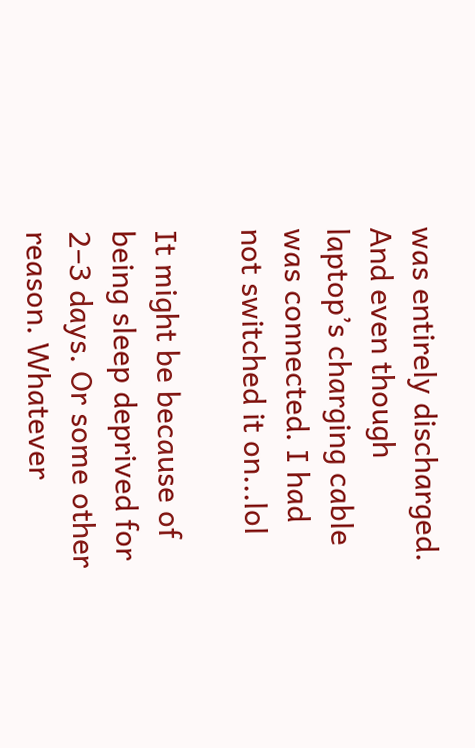was entirely discharged. And even though laptop’s charging cable was connected. I had not switched it on...lol

It might be because of being sleep deprived for 2–3 days. Or some other reason. Whatever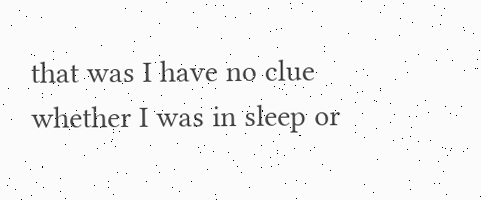that was I have no clue whether I was in sleep or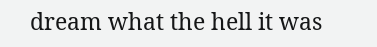dream what the hell it was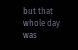but that whole day was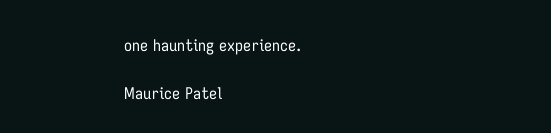one haunting experience.

Maurice Patel